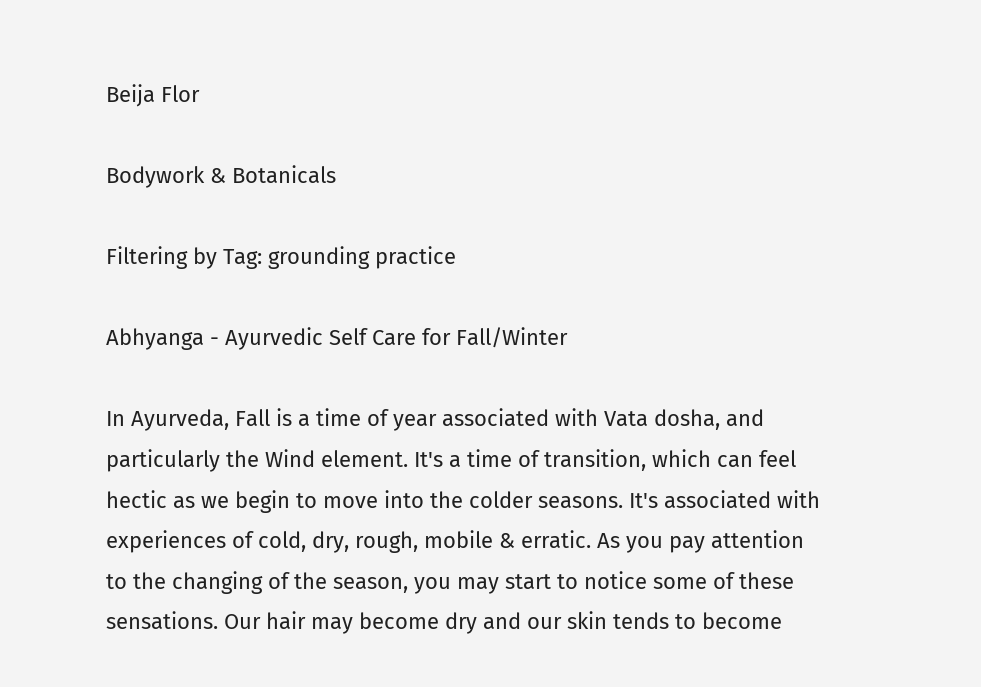Beija Flor

Bodywork & Botanicals

Filtering by Tag: grounding practice

Abhyanga - Ayurvedic Self Care for Fall/Winter

In Ayurveda, Fall is a time of year associated with Vata dosha, and particularly the Wind element. It's a time of transition, which can feel hectic as we begin to move into the colder seasons. It's associated with experiences of cold, dry, rough, mobile & erratic. As you pay attention to the changing of the season, you may start to notice some of these sensations. Our hair may become dry and our skin tends to become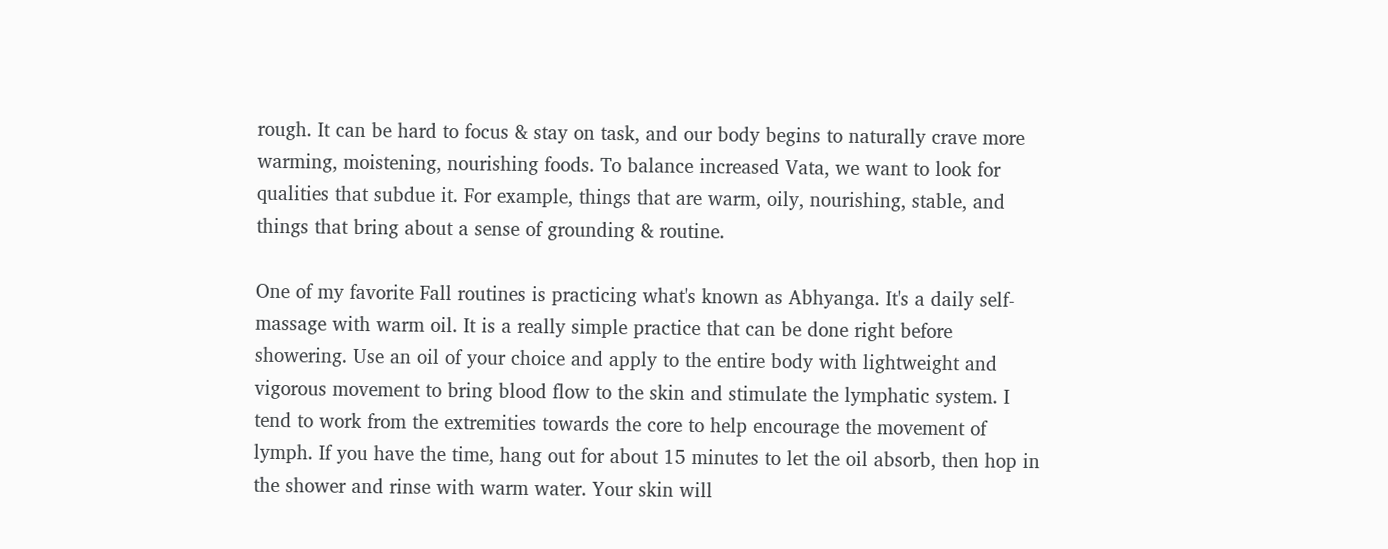rough. It can be hard to focus & stay on task, and our body begins to naturally crave more warming, moistening, nourishing foods. To balance increased Vata, we want to look for qualities that subdue it. For example, things that are warm, oily, nourishing, stable, and things that bring about a sense of grounding & routine.

One of my favorite Fall routines is practicing what's known as Abhyanga. It's a daily self-massage with warm oil. It is a really simple practice that can be done right before showering. Use an oil of your choice and apply to the entire body with lightweight and vigorous movement to bring blood flow to the skin and stimulate the lymphatic system. I tend to work from the extremities towards the core to help encourage the movement of lymph. If you have the time, hang out for about 15 minutes to let the oil absorb, then hop in the shower and rinse with warm water. Your skin will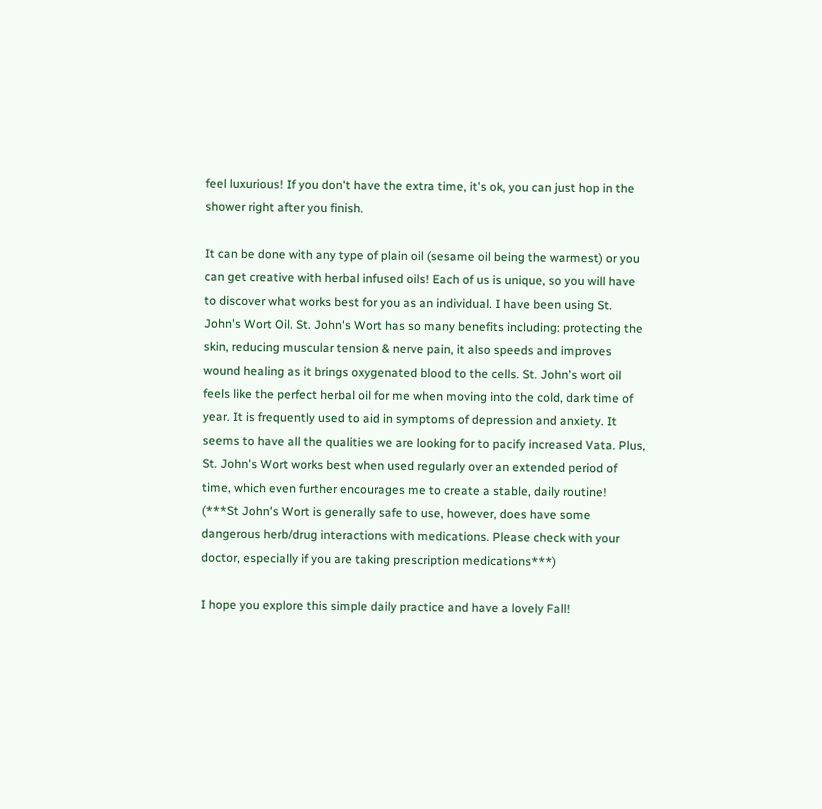feel luxurious! If you don't have the extra time, it's ok, you can just hop in the shower right after you finish.

It can be done with any type of plain oil (sesame oil being the warmest) or you can get creative with herbal infused oils! Each of us is unique, so you will have to discover what works best for you as an individual. I have been using St. John's Wort Oil. St. John's Wort has so many benefits including: protecting the skin, reducing muscular tension & nerve pain, it also speeds and improves wound healing as it brings oxygenated blood to the cells. St. John's wort oil feels like the perfect herbal oil for me when moving into the cold, dark time of year. It is frequently used to aid in symptoms of depression and anxiety. It seems to have all the qualities we are looking for to pacify increased Vata. Plus, St. John's Wort works best when used regularly over an extended period of time, which even further encourages me to create a stable, daily routine! (***St John's Wort is generally safe to use, however, does have some dangerous herb/drug interactions with medications. Please check with your doctor, especially if you are taking prescription medications***)

I hope you explore this simple daily practice and have a lovely Fall!